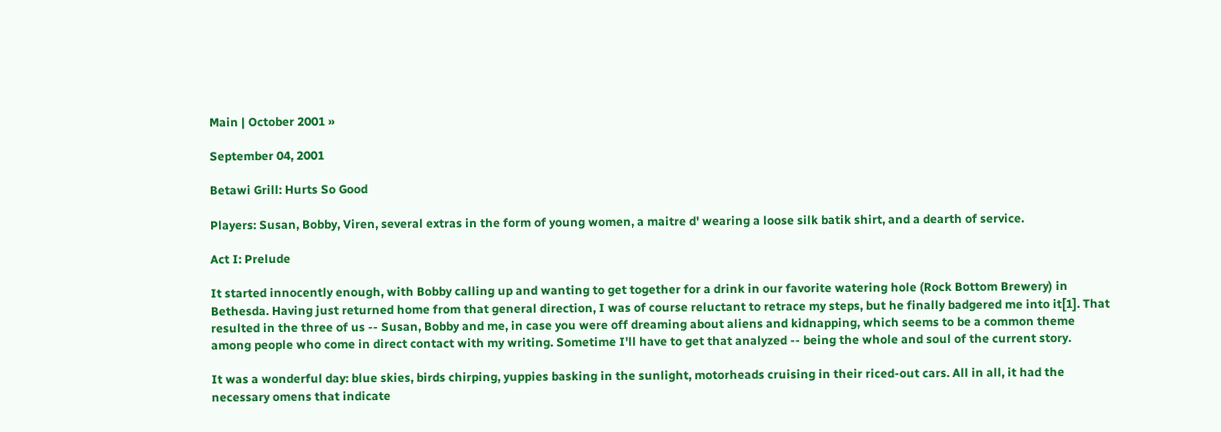Main | October 2001 »

September 04, 2001

Betawi Grill: Hurts So Good

Players: Susan, Bobby, Viren, several extras in the form of young women, a maitre d' wearing a loose silk batik shirt, and a dearth of service.

Act I: Prelude

It started innocently enough, with Bobby calling up and wanting to get together for a drink in our favorite watering hole (Rock Bottom Brewery) in Bethesda. Having just returned home from that general direction, I was of course reluctant to retrace my steps, but he finally badgered me into it[1]. That resulted in the three of us -- Susan, Bobby and me, in case you were off dreaming about aliens and kidnapping, which seems to be a common theme among people who come in direct contact with my writing. Sometime I'll have to get that analyzed -- being the whole and soul of the current story.

It was a wonderful day: blue skies, birds chirping, yuppies basking in the sunlight, motorheads cruising in their riced-out cars. All in all, it had the necessary omens that indicate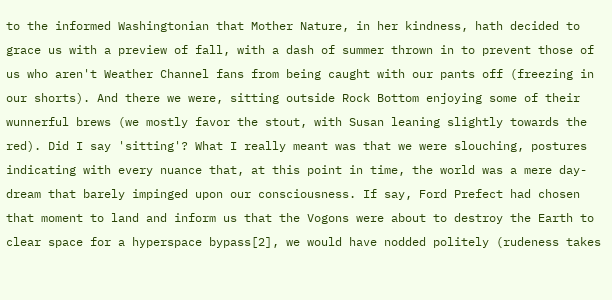to the informed Washingtonian that Mother Nature, in her kindness, hath decided to grace us with a preview of fall, with a dash of summer thrown in to prevent those of us who aren't Weather Channel fans from being caught with our pants off (freezing in our shorts). And there we were, sitting outside Rock Bottom enjoying some of their wunnerful brews (we mostly favor the stout, with Susan leaning slightly towards the red). Did I say 'sitting'? What I really meant was that we were slouching, postures indicating with every nuance that, at this point in time, the world was a mere day-dream that barely impinged upon our consciousness. If say, Ford Prefect had chosen that moment to land and inform us that the Vogons were about to destroy the Earth to clear space for a hyperspace bypass[2], we would have nodded politely (rudeness takes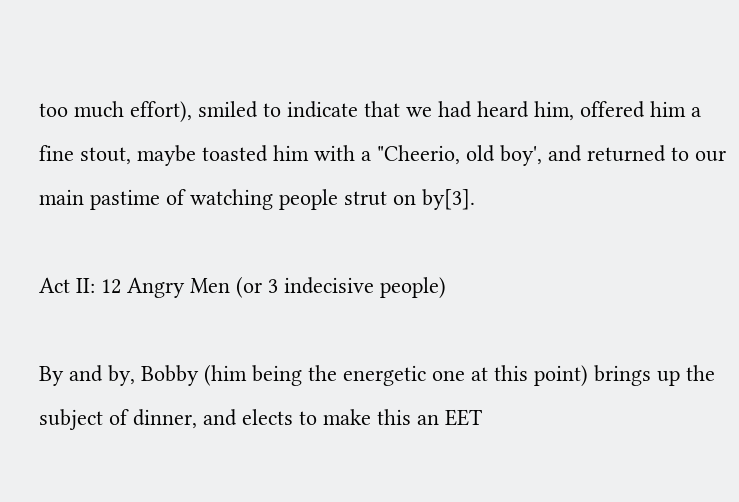too much effort), smiled to indicate that we had heard him, offered him a fine stout, maybe toasted him with a "Cheerio, old boy', and returned to our main pastime of watching people strut on by[3].

Act II: 12 Angry Men (or 3 indecisive people)

By and by, Bobby (him being the energetic one at this point) brings up the subject of dinner, and elects to make this an EET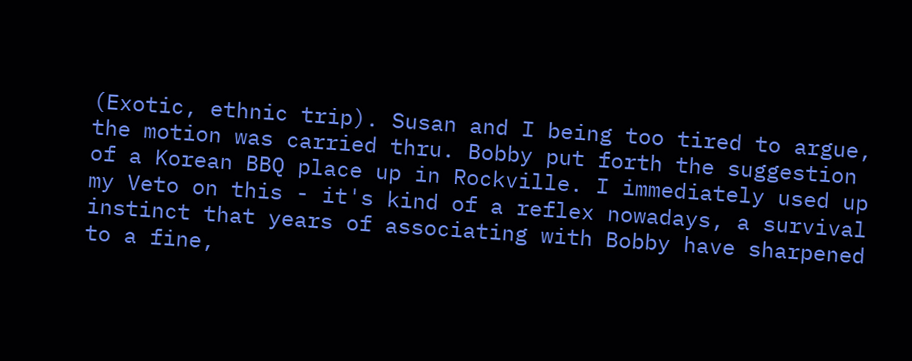(Exotic, ethnic trip). Susan and I being too tired to argue, the motion was carried thru. Bobby put forth the suggestion of a Korean BBQ place up in Rockville. I immediately used up my Veto on this - it's kind of a reflex nowadays, a survival instinct that years of associating with Bobby have sharpened to a fine,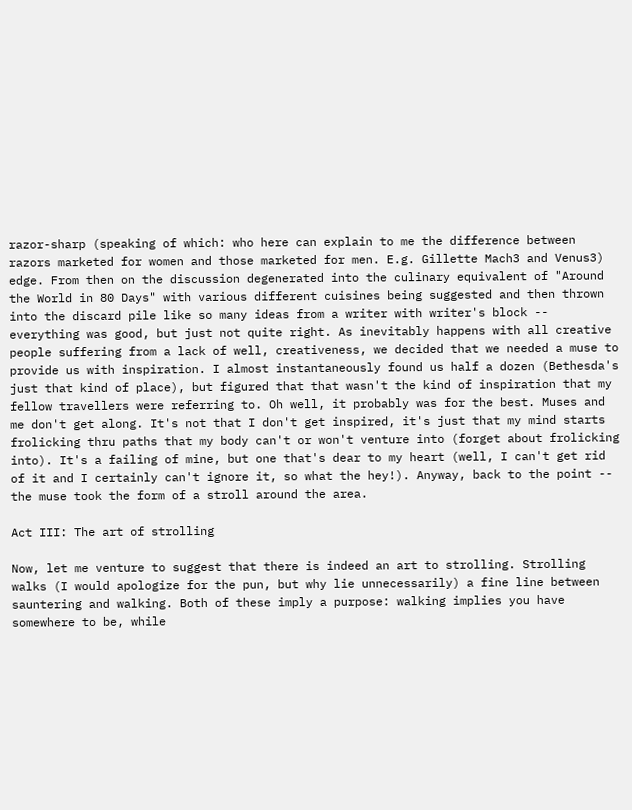razor-sharp (speaking of which: who here can explain to me the difference between razors marketed for women and those marketed for men. E.g. Gillette Mach3 and Venus3) edge. From then on the discussion degenerated into the culinary equivalent of "Around the World in 80 Days" with various different cuisines being suggested and then thrown into the discard pile like so many ideas from a writer with writer's block -- everything was good, but just not quite right. As inevitably happens with all creative people suffering from a lack of well, creativeness, we decided that we needed a muse to provide us with inspiration. I almost instantaneously found us half a dozen (Bethesda's just that kind of place), but figured that that wasn't the kind of inspiration that my fellow travellers were referring to. Oh well, it probably was for the best. Muses and me don't get along. It's not that I don't get inspired, it's just that my mind starts frolicking thru paths that my body can't or won't venture into (forget about frolicking into). It's a failing of mine, but one that's dear to my heart (well, I can't get rid of it and I certainly can't ignore it, so what the hey!). Anyway, back to the point -- the muse took the form of a stroll around the area.

Act III: The art of strolling

Now, let me venture to suggest that there is indeed an art to strolling. Strolling walks (I would apologize for the pun, but why lie unnecessarily) a fine line between sauntering and walking. Both of these imply a purpose: walking implies you have somewhere to be, while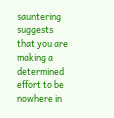sauntering suggests that you are making a determined effort to be nowhere in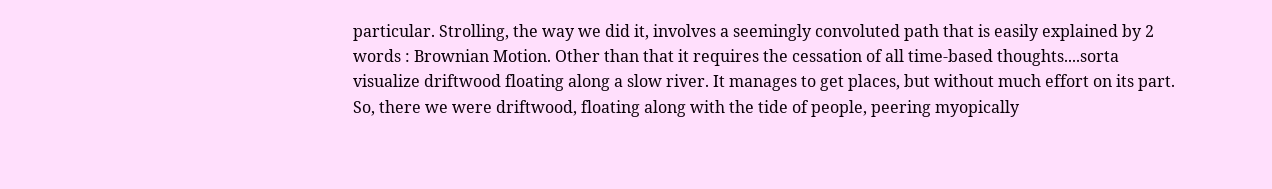particular. Strolling, the way we did it, involves a seemingly convoluted path that is easily explained by 2 words : Brownian Motion. Other than that it requires the cessation of all time-based thoughts....sorta visualize driftwood floating along a slow river. It manages to get places, but without much effort on its part. So, there we were driftwood, floating along with the tide of people, peering myopically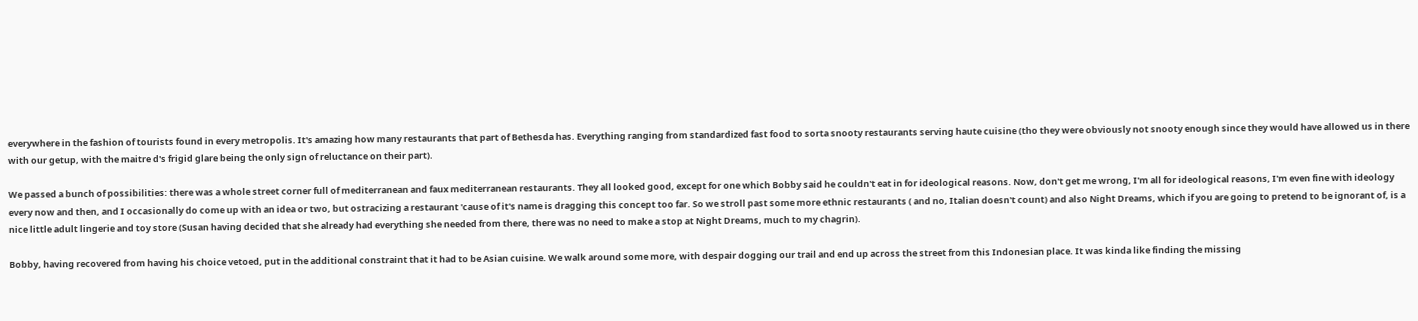everywhere in the fashion of tourists found in every metropolis. It's amazing how many restaurants that part of Bethesda has. Everything ranging from standardized fast food to sorta snooty restaurants serving haute cuisine (tho they were obviously not snooty enough since they would have allowed us in there with our getup, with the maitre d's frigid glare being the only sign of reluctance on their part).

We passed a bunch of possibilities: there was a whole street corner full of mediterranean and faux mediterranean restaurants. They all looked good, except for one which Bobby said he couldn't eat in for ideological reasons. Now, don't get me wrong, I'm all for ideological reasons, I'm even fine with ideology every now and then, and I occasionally do come up with an idea or two, but ostracizing a restaurant 'cause of it's name is dragging this concept too far. So we stroll past some more ethnic restaurants ( and no, Italian doesn't count) and also Night Dreams, which if you are going to pretend to be ignorant of, is a nice little adult lingerie and toy store (Susan having decided that she already had everything she needed from there, there was no need to make a stop at Night Dreams, much to my chagrin).

Bobby, having recovered from having his choice vetoed, put in the additional constraint that it had to be Asian cuisine. We walk around some more, with despair dogging our trail and end up across the street from this Indonesian place. It was kinda like finding the missing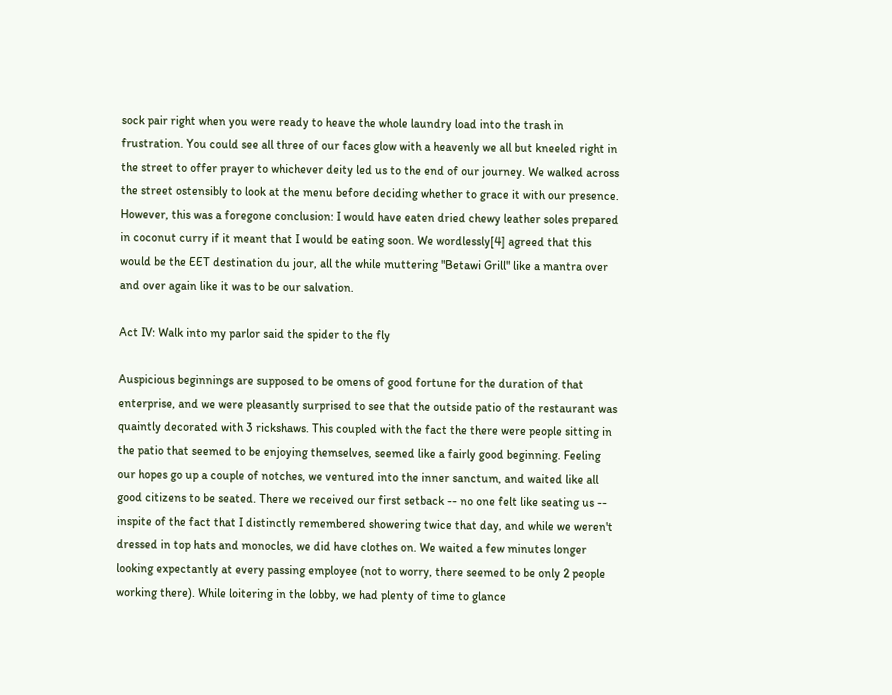sock pair right when you were ready to heave the whole laundry load into the trash in frustration. You could see all three of our faces glow with a heavenly we all but kneeled right in the street to offer prayer to whichever deity led us to the end of our journey. We walked across the street ostensibly to look at the menu before deciding whether to grace it with our presence. However, this was a foregone conclusion: I would have eaten dried chewy leather soles prepared in coconut curry if it meant that I would be eating soon. We wordlessly[4] agreed that this would be the EET destination du jour, all the while muttering "Betawi Grill" like a mantra over and over again like it was to be our salvation.

Act IV: Walk into my parlor said the spider to the fly

Auspicious beginnings are supposed to be omens of good fortune for the duration of that enterprise, and we were pleasantly surprised to see that the outside patio of the restaurant was quaintly decorated with 3 rickshaws. This coupled with the fact the there were people sitting in the patio that seemed to be enjoying themselves, seemed like a fairly good beginning. Feeling our hopes go up a couple of notches, we ventured into the inner sanctum, and waited like all good citizens to be seated. There we received our first setback -- no one felt like seating us -- inspite of the fact that I distinctly remembered showering twice that day, and while we weren't dressed in top hats and monocles, we did have clothes on. We waited a few minutes longer looking expectantly at every passing employee (not to worry, there seemed to be only 2 people working there). While loitering in the lobby, we had plenty of time to glance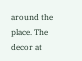around the place. The decor at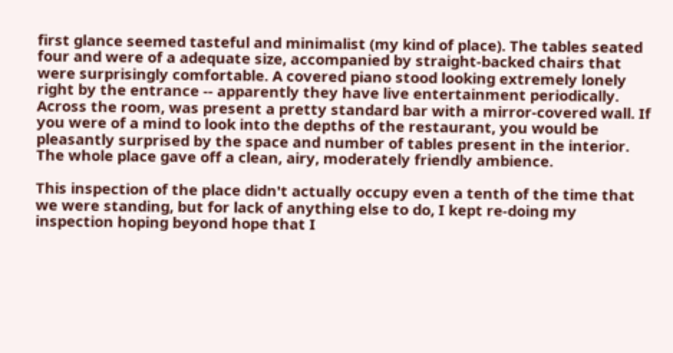first glance seemed tasteful and minimalist (my kind of place). The tables seated four and were of a adequate size, accompanied by straight-backed chairs that were surprisingly comfortable. A covered piano stood looking extremely lonely right by the entrance -- apparently they have live entertainment periodically. Across the room, was present a pretty standard bar with a mirror-covered wall. If you were of a mind to look into the depths of the restaurant, you would be pleasantly surprised by the space and number of tables present in the interior. The whole place gave off a clean, airy, moderately friendly ambience.

This inspection of the place didn't actually occupy even a tenth of the time that we were standing, but for lack of anything else to do, I kept re-doing my inspection hoping beyond hope that I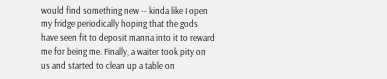would find something new -- kinda like I open my fridge periodically hoping that the gods have seen fit to deposit manna into it to reward me for being me. Finally, a waiter took pity on us and started to clean up a table on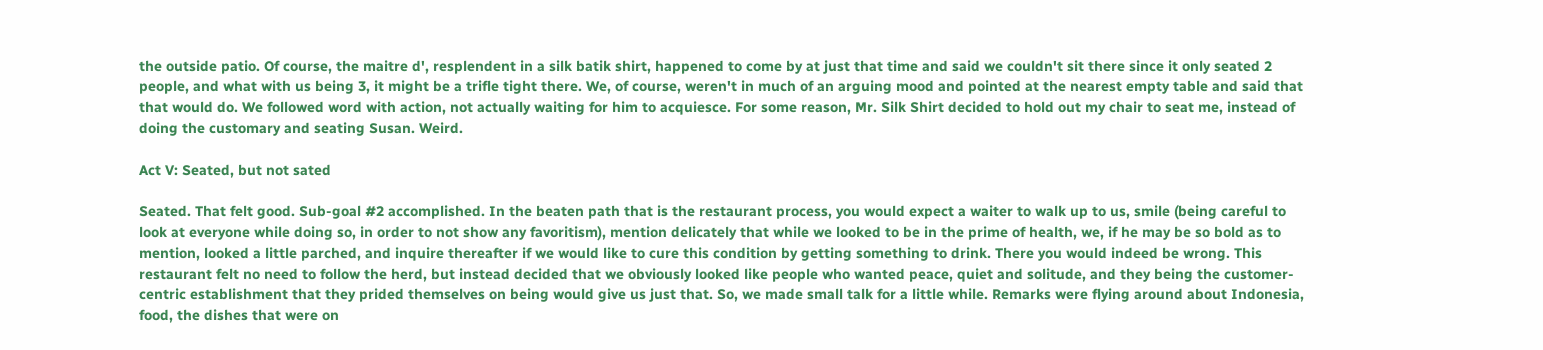the outside patio. Of course, the maitre d', resplendent in a silk batik shirt, happened to come by at just that time and said we couldn't sit there since it only seated 2 people, and what with us being 3, it might be a trifle tight there. We, of course, weren't in much of an arguing mood and pointed at the nearest empty table and said that that would do. We followed word with action, not actually waiting for him to acquiesce. For some reason, Mr. Silk Shirt decided to hold out my chair to seat me, instead of doing the customary and seating Susan. Weird.

Act V: Seated, but not sated

Seated. That felt good. Sub-goal #2 accomplished. In the beaten path that is the restaurant process, you would expect a waiter to walk up to us, smile (being careful to look at everyone while doing so, in order to not show any favoritism), mention delicately that while we looked to be in the prime of health, we, if he may be so bold as to mention, looked a little parched, and inquire thereafter if we would like to cure this condition by getting something to drink. There you would indeed be wrong. This restaurant felt no need to follow the herd, but instead decided that we obviously looked like people who wanted peace, quiet and solitude, and they being the customer-centric establishment that they prided themselves on being would give us just that. So, we made small talk for a little while. Remarks were flying around about Indonesia, food, the dishes that were on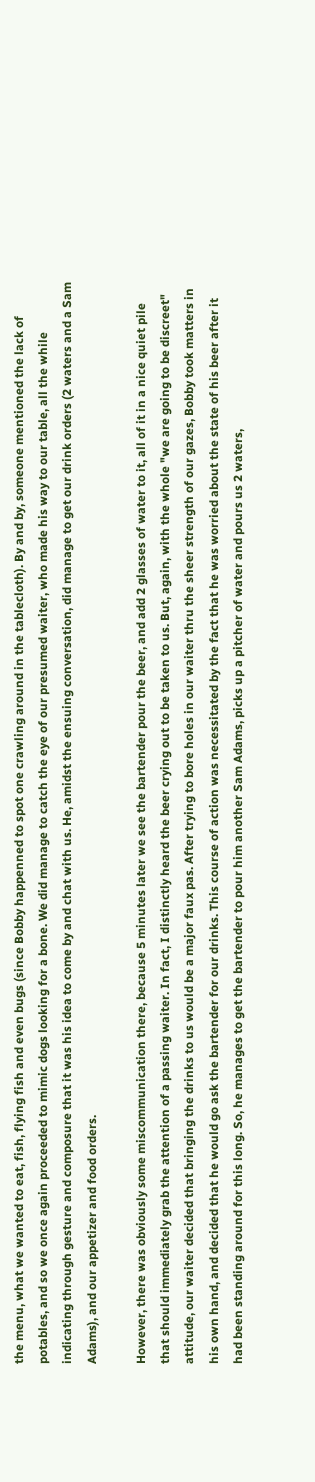the menu, what we wanted to eat, fish, flying fish and even bugs (since Bobby happenned to spot one crawling around in the tablecloth). By and by, someone mentioned the lack of potables, and so we once again proceeded to mimic dogs looking for a bone. We did manage to catch the eye of our presumed waiter, who made his way to our table, all the while indicating through gesture and composure that it was his idea to come by and chat with us. He, amidst the ensuing conversation, did manage to get our drink orders (2 waters and a Sam Adams), and our appetizer and food orders.

However, there was obviously some miscommunication there, because 5 minutes later we see the bartender pour the beer, and add 2 glasses of water to it, all of it in a nice quiet pile that should immediately grab the attention of a passing waiter. In fact, I distinctly heard the beer crying out to be taken to us. But, again, with the whole "we are going to be discreet" attitude, our waiter decided that bringing the drinks to us would be a major faux pas. After trying to bore holes in our waiter thru the sheer strength of our gazes, Bobby took matters in his own hand, and decided that he would go ask the bartender for our drinks. This course of action was necessitated by the fact that he was worried about the state of his beer after it had been standing around for this long. So, he manages to get the bartender to pour him another Sam Adams, picks up a pitcher of water and pours us 2 waters,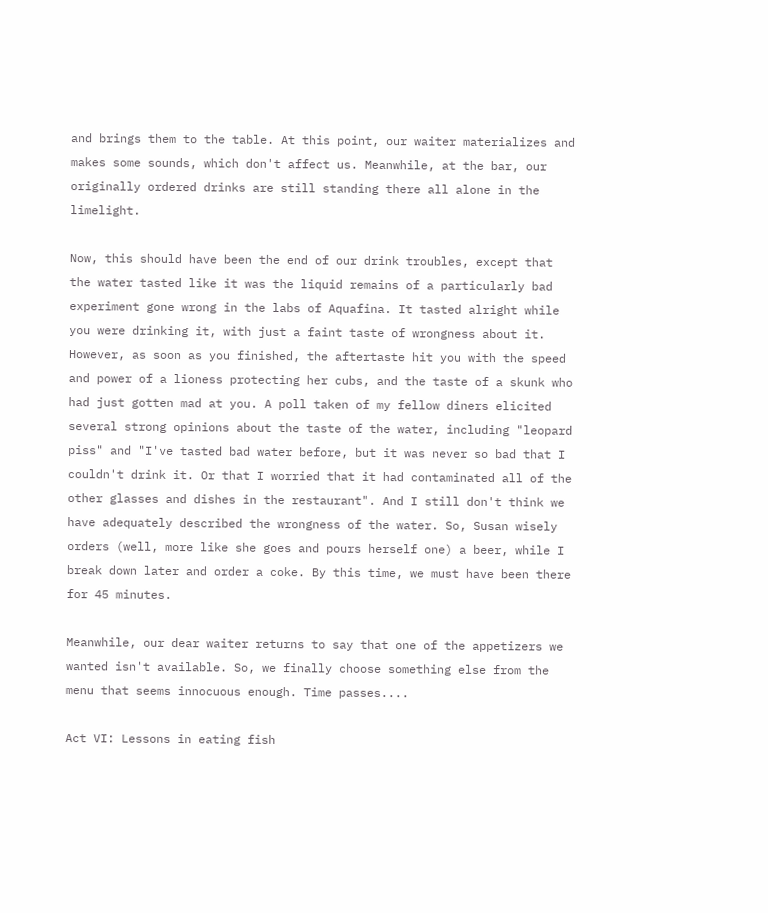and brings them to the table. At this point, our waiter materializes and makes some sounds, which don't affect us. Meanwhile, at the bar, our originally ordered drinks are still standing there all alone in the limelight.

Now, this should have been the end of our drink troubles, except that the water tasted like it was the liquid remains of a particularly bad experiment gone wrong in the labs of Aquafina. It tasted alright while you were drinking it, with just a faint taste of wrongness about it. However, as soon as you finished, the aftertaste hit you with the speed and power of a lioness protecting her cubs, and the taste of a skunk who had just gotten mad at you. A poll taken of my fellow diners elicited several strong opinions about the taste of the water, including "leopard piss" and "I've tasted bad water before, but it was never so bad that I couldn't drink it. Or that I worried that it had contaminated all of the other glasses and dishes in the restaurant". And I still don't think we have adequately described the wrongness of the water. So, Susan wisely orders (well, more like she goes and pours herself one) a beer, while I break down later and order a coke. By this time, we must have been there for 45 minutes.

Meanwhile, our dear waiter returns to say that one of the appetizers we wanted isn't available. So, we finally choose something else from the menu that seems innocuous enough. Time passes....

Act VI: Lessons in eating fish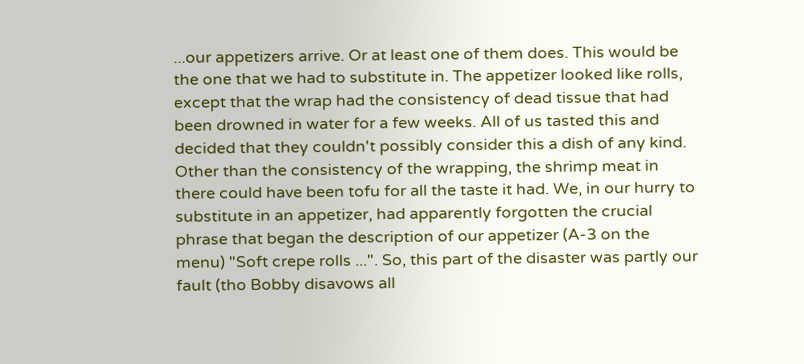...our appetizers arrive. Or at least one of them does. This would be the one that we had to substitute in. The appetizer looked like rolls, except that the wrap had the consistency of dead tissue that had been drowned in water for a few weeks. All of us tasted this and decided that they couldn't possibly consider this a dish of any kind. Other than the consistency of the wrapping, the shrimp meat in there could have been tofu for all the taste it had. We, in our hurry to substitute in an appetizer, had apparently forgotten the crucial phrase that began the description of our appetizer (A-3 on the menu) "Soft crepe rolls ...". So, this part of the disaster was partly our fault (tho Bobby disavows all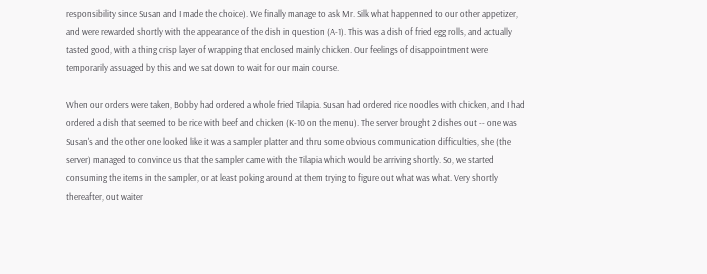responsibility since Susan and I made the choice). We finally manage to ask Mr. Silk what happenned to our other appetizer, and were rewarded shortly with the appearance of the dish in question (A-1). This was a dish of fried egg rolls, and actually tasted good, with a thing crisp layer of wrapping that enclosed mainly chicken. Our feelings of disappointment were temporarily assuaged by this and we sat down to wait for our main course.

When our orders were taken, Bobby had ordered a whole fried Tilapia. Susan had ordered rice noodles with chicken, and I had ordered a dish that seemed to be rice with beef and chicken (K-10 on the menu). The server brought 2 dishes out -- one was Susan's and the other one looked like it was a sampler platter and thru some obvious communication difficulties, she (the server) managed to convince us that the sampler came with the Tilapia which would be arriving shortly. So, we started consuming the items in the sampler, or at least poking around at them trying to figure out what was what. Very shortly thereafter, out waiter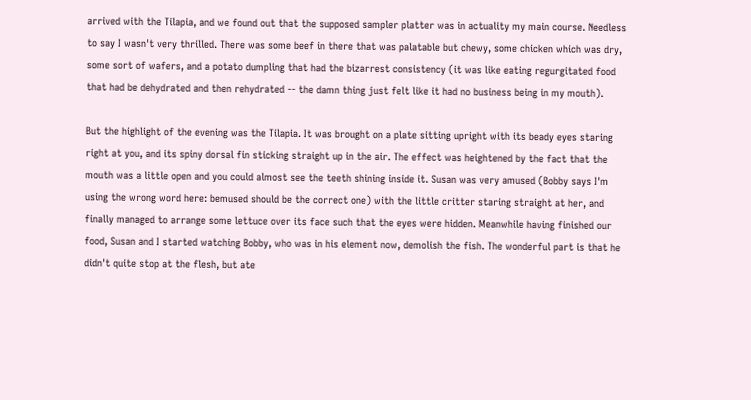arrived with the Tilapia, and we found out that the supposed sampler platter was in actuality my main course. Needless to say I wasn't very thrilled. There was some beef in there that was palatable but chewy, some chicken which was dry, some sort of wafers, and a potato dumpling that had the bizarrest consistency (it was like eating regurgitated food that had be dehydrated and then rehydrated -- the damn thing just felt like it had no business being in my mouth).

But the highlight of the evening was the Tilapia. It was brought on a plate sitting upright with its beady eyes staring right at you, and its spiny dorsal fin sticking straight up in the air. The effect was heightened by the fact that the mouth was a little open and you could almost see the teeth shining inside it. Susan was very amused (Bobby says I'm using the wrong word here: bemused should be the correct one) with the little critter staring straight at her, and finally managed to arrange some lettuce over its face such that the eyes were hidden. Meanwhile having finished our food, Susan and I started watching Bobby, who was in his element now, demolish the fish. The wonderful part is that he didn't quite stop at the flesh, but ate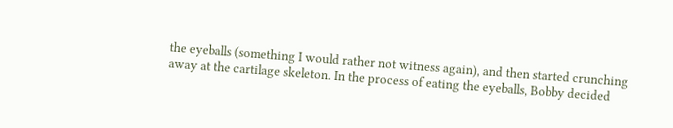the eyeballs (something I would rather not witness again), and then started crunching away at the cartilage skeleton. In the process of eating the eyeballs, Bobby decided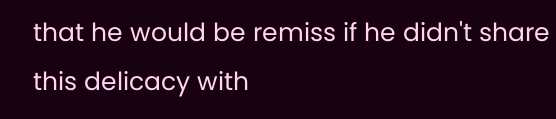that he would be remiss if he didn't share this delicacy with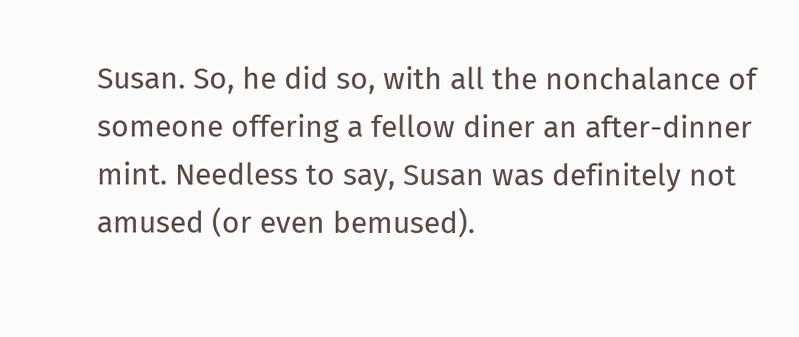Susan. So, he did so, with all the nonchalance of someone offering a fellow diner an after-dinner mint. Needless to say, Susan was definitely not amused (or even bemused).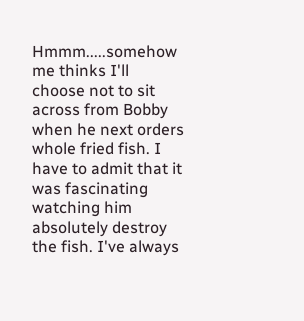Hmmm.....somehow me thinks I'll choose not to sit across from Bobby when he next orders whole fried fish. I have to admit that it was fascinating watching him absolutely destroy the fish. I've always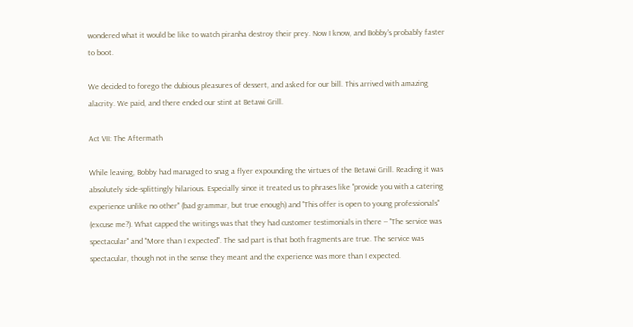wondered what it would be like to watch piranha destroy their prey. Now I know, and Bobby's probably faster to boot.

We decided to forego the dubious pleasures of dessert, and asked for our bill. This arrived with amazing alacrity. We paid, and there ended our stint at Betawi Grill.

Act VII: The Aftermath

While leaving, Bobby had managed to snag a flyer expounding the virtues of the Betawi Grill. Reading it was absolutely side-splittingly hilarious. Especially since it treated us to phrases like "provide you with a catering experience unlike no other" (bad grammar, but true enough) and "This offer is open to young professionals" (excuse me?). What capped the writings was that they had customer testimonials in there -- "The service was spectacular" and "More than I expected". The sad part is that both fragments are true. The service was spectacular, though not in the sense they meant and the experience was more than I expected.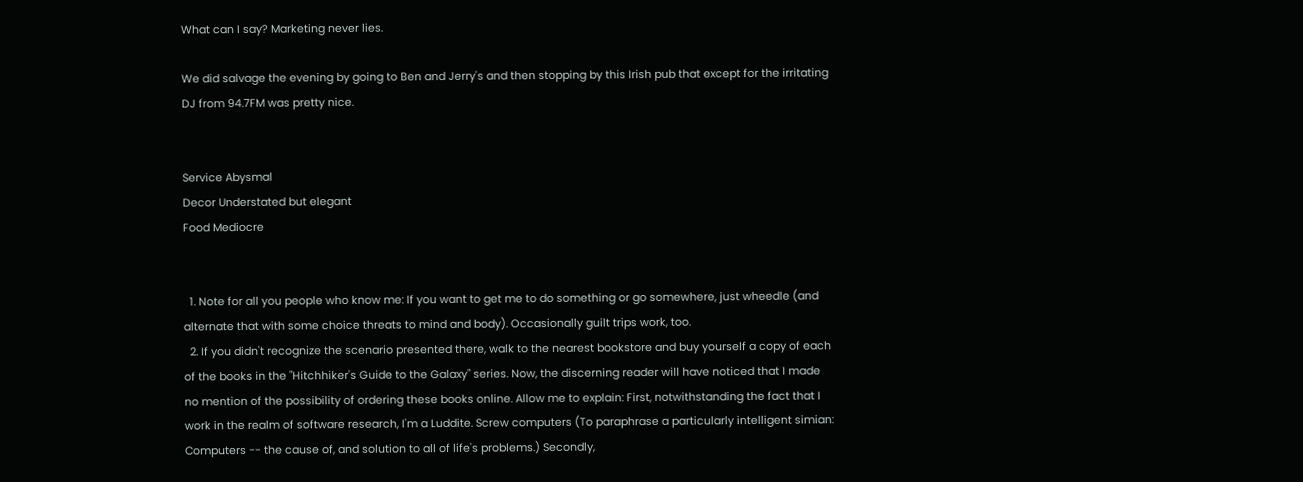What can I say? Marketing never lies.

We did salvage the evening by going to Ben and Jerry's and then stopping by this Irish pub that except for the irritating DJ from 94.7FM was pretty nice.


Service Abysmal
Decor Understated but elegant
Food Mediocre


  1. Note for all you people who know me: If you want to get me to do something or go somewhere, just wheedle (and alternate that with some choice threats to mind and body). Occasionally guilt trips work, too.
  2. If you didn't recognize the scenario presented there, walk to the nearest bookstore and buy yourself a copy of each of the books in the "Hitchhiker's Guide to the Galaxy" series. Now, the discerning reader will have noticed that I made no mention of the possibility of ordering these books online. Allow me to explain: First, notwithstanding the fact that I work in the realm of software research, I'm a Luddite. Screw computers (To paraphrase a particularly intelligent simian: Computers -- the cause of, and solution to all of life's problems.) Secondly,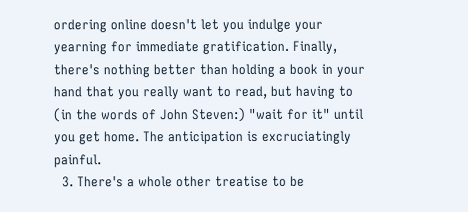ordering online doesn't let you indulge your yearning for immediate gratification. Finally, there's nothing better than holding a book in your hand that you really want to read, but having to (in the words of John Steven:) "wait for it" until you get home. The anticipation is excruciatingly painful.
  3. There's a whole other treatise to be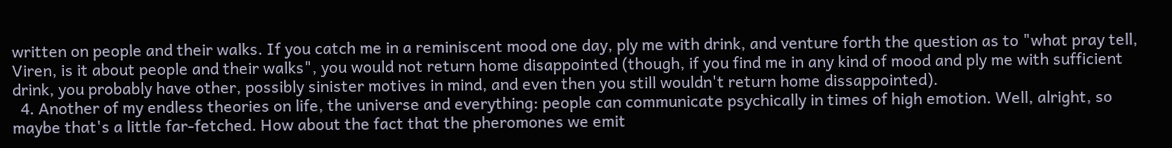written on people and their walks. If you catch me in a reminiscent mood one day, ply me with drink, and venture forth the question as to "what pray tell, Viren, is it about people and their walks", you would not return home disappointed (though, if you find me in any kind of mood and ply me with sufficient drink, you probably have other, possibly sinister motives in mind, and even then you still wouldn't return home dissappointed).
  4. Another of my endless theories on life, the universe and everything: people can communicate psychically in times of high emotion. Well, alright, so maybe that's a little far-fetched. How about the fact that the pheromones we emit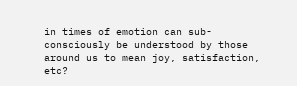in times of emotion can sub-consciously be understood by those around us to mean joy, satisfaction, etc?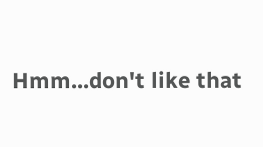Hmm...don't like that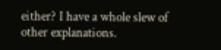either? I have a whole slew of other explanations.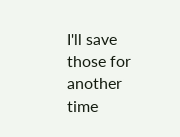I'll save those for another time